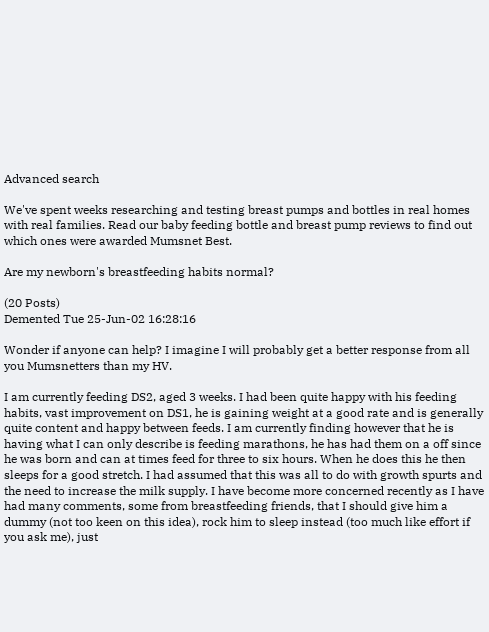Advanced search

We've spent weeks researching and testing breast pumps and bottles in real homes with real families. Read our baby feeding bottle and breast pump reviews to find out which ones were awarded Mumsnet Best.

Are my newborn's breastfeeding habits normal?

(20 Posts)
Demented Tue 25-Jun-02 16:28:16

Wonder if anyone can help? I imagine I will probably get a better response from all you Mumsnetters than my HV.

I am currently feeding DS2, aged 3 weeks. I had been quite happy with his feeding habits, vast improvement on DS1, he is gaining weight at a good rate and is generally quite content and happy between feeds. I am currently finding however that he is having what I can only describe is feeding marathons, he has had them on a off since he was born and can at times feed for three to six hours. When he does this he then sleeps for a good stretch. I had assumed that this was all to do with growth spurts and the need to increase the milk supply. I have become more concerned recently as I have had many comments, some from breastfeeding friends, that I should give him a dummy (not too keen on this idea), rock him to sleep instead (too much like effort if you ask me), just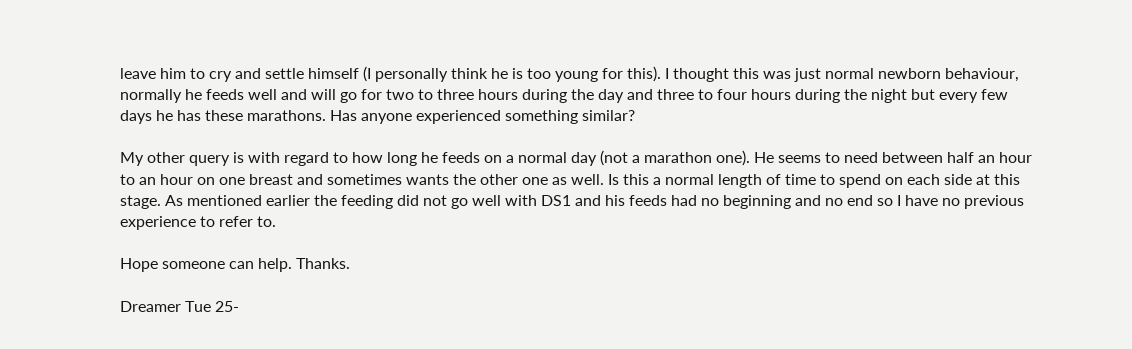leave him to cry and settle himself (I personally think he is too young for this). I thought this was just normal newborn behaviour, normally he feeds well and will go for two to three hours during the day and three to four hours during the night but every few days he has these marathons. Has anyone experienced something similar?

My other query is with regard to how long he feeds on a normal day (not a marathon one). He seems to need between half an hour to an hour on one breast and sometimes wants the other one as well. Is this a normal length of time to spend on each side at this stage. As mentioned earlier the feeding did not go well with DS1 and his feeds had no beginning and no end so I have no previous experience to refer to.

Hope someone can help. Thanks.

Dreamer Tue 25-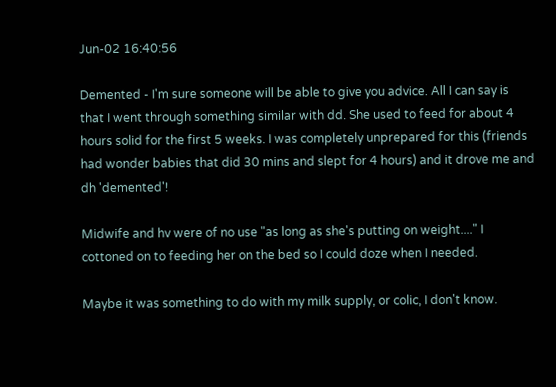Jun-02 16:40:56

Demented - I'm sure someone will be able to give you advice. All I can say is that I went through something similar with dd. She used to feed for about 4 hours solid for the first 5 weeks. I was completely unprepared for this (friends had wonder babies that did 30 mins and slept for 4 hours) and it drove me and dh 'demented'!

Midwife and hv were of no use "as long as she's putting on weight...." I cottoned on to feeding her on the bed so I could doze when I needed.

Maybe it was something to do with my milk supply, or colic, I don't know.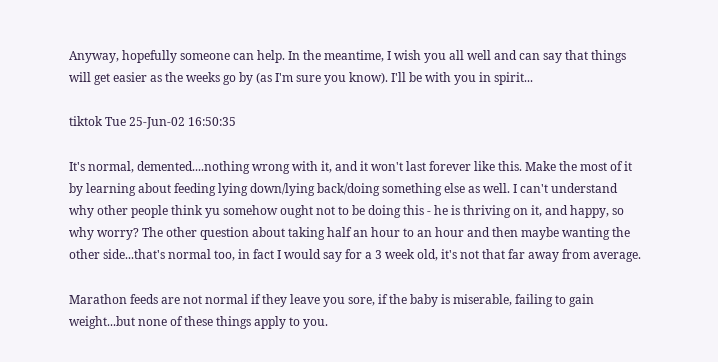Anyway, hopefully someone can help. In the meantime, I wish you all well and can say that things will get easier as the weeks go by (as I'm sure you know). I'll be with you in spirit...

tiktok Tue 25-Jun-02 16:50:35

It's normal, demented....nothing wrong with it, and it won't last forever like this. Make the most of it by learning about feeding lying down/lying back/doing something else as well. I can't understand why other people think yu somehow ought not to be doing this - he is thriving on it, and happy, so why worry? The other question about taking half an hour to an hour and then maybe wanting the other side...that's normal too, in fact I would say for a 3 week old, it's not that far away from average.

Marathon feeds are not normal if they leave you sore, if the baby is miserable, failing to gain weight...but none of these things apply to you.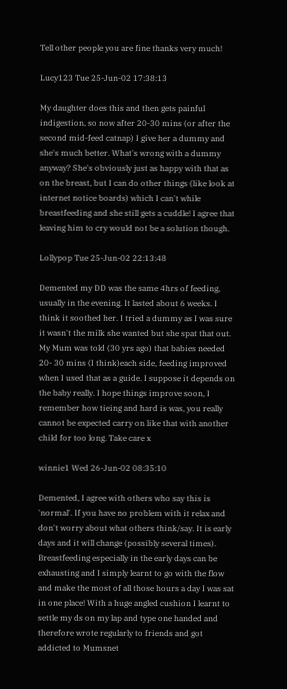Tell other people you are fine thanks very much!

Lucy123 Tue 25-Jun-02 17:38:13

My daughter does this and then gets painful indigestion, so now after 20-30 mins (or after the second mid-feed catnap) I give her a dummy and she's much better. What's wrong with a dummy anyway? She's obviously just as happy with that as on the breast, but I can do other things (like look at internet notice boards) which I can't while breastfeeding and she still gets a cuddle! I agree that leaving him to cry would not be a solution though.

Lollypop Tue 25-Jun-02 22:13:48

Demented my DD was the same 4hrs of feeding, usually in the evening. It lasted about 6 weeks. I think it soothed her. I tried a dummy as I was sure it wasn't the milk she wanted but she spat that out. My Mum was told (30 yrs ago) that babies needed 20- 30 mins (I think)each side, feeding improved when I used that as a guide. I suppose it depends on the baby really. I hope things improve soon, I remember how tieing and hard is was, you really cannot be expected carry on like that with another child for too long. Take care x

winnie1 Wed 26-Jun-02 08:35:10

Demented, I agree with others who say this is 'normal'. If you have no problem with it relax and don't worry about what others think/say. It is early days and it will change (possibly several times). Breastfeeding especially in the early days can be exhausting and I simply learnt to go with the flow and make the most of all those hours a day I was sat in one place! With a huge angled cushion I learnt to settle my ds on my lap and type one handed and therefore wrote regularly to friends and got addicted to Mumsnet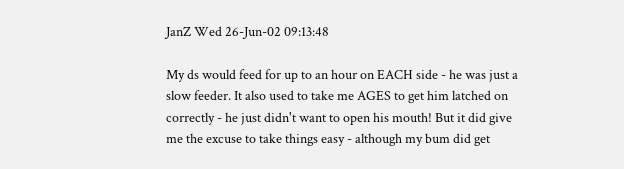JanZ Wed 26-Jun-02 09:13:48

My ds would feed for up to an hour on EACH side - he was just a slow feeder. It also used to take me AGES to get him latched on correctly - he just didn't want to open his mouth! But it did give me the excuse to take things easy - although my bum did get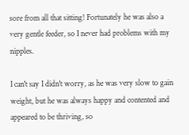sore from all that sitting! Fortunately he was also a very gentle feeder, so I never had problems with my nipples.

I can't say I didn't worry, as he was very slow to gain weight, but he was always happy and contented and appeared to be thriving, so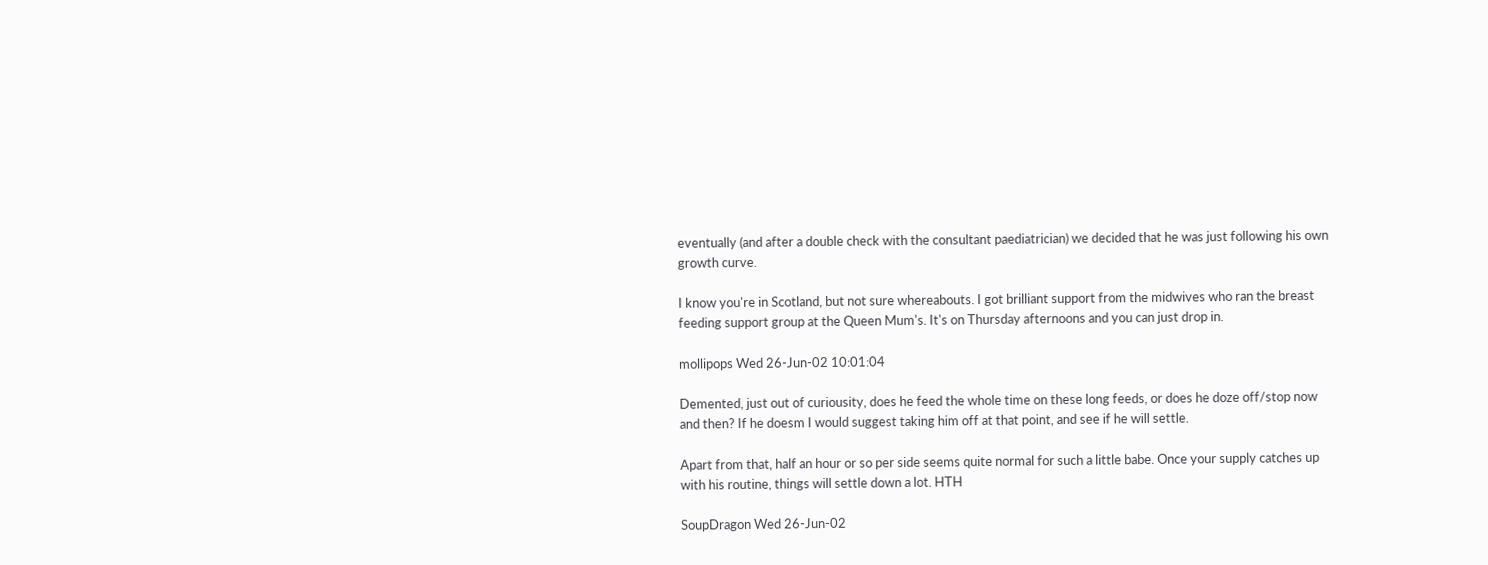eventually (and after a double check with the consultant paediatrician) we decided that he was just following his own growth curve.

I know you're in Scotland, but not sure whereabouts. I got brilliant support from the midwives who ran the breast feeding support group at the Queen Mum's. It's on Thursday afternoons and you can just drop in.

mollipops Wed 26-Jun-02 10:01:04

Demented, just out of curiousity, does he feed the whole time on these long feeds, or does he doze off/stop now and then? If he doesm I would suggest taking him off at that point, and see if he will settle.

Apart from that, half an hour or so per side seems quite normal for such a little babe. Once your supply catches up with his routine, things will settle down a lot. HTH

SoupDragon Wed 26-Jun-02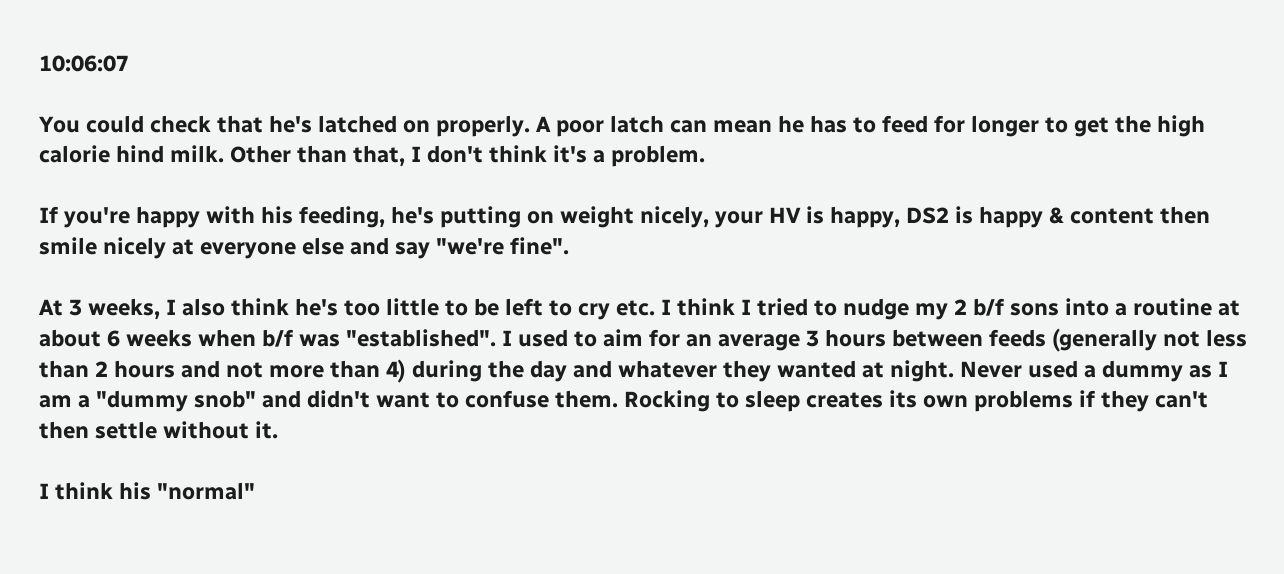10:06:07

You could check that he's latched on properly. A poor latch can mean he has to feed for longer to get the high calorie hind milk. Other than that, I don't think it's a problem.

If you're happy with his feeding, he's putting on weight nicely, your HV is happy, DS2 is happy & content then smile nicely at everyone else and say "we're fine".

At 3 weeks, I also think he's too little to be left to cry etc. I think I tried to nudge my 2 b/f sons into a routine at about 6 weeks when b/f was "established". I used to aim for an average 3 hours between feeds (generally not less than 2 hours and not more than 4) during the day and whatever they wanted at night. Never used a dummy as I am a "dummy snob" and didn't want to confuse them. Rocking to sleep creates its own problems if they can't then settle without it.

I think his "normal"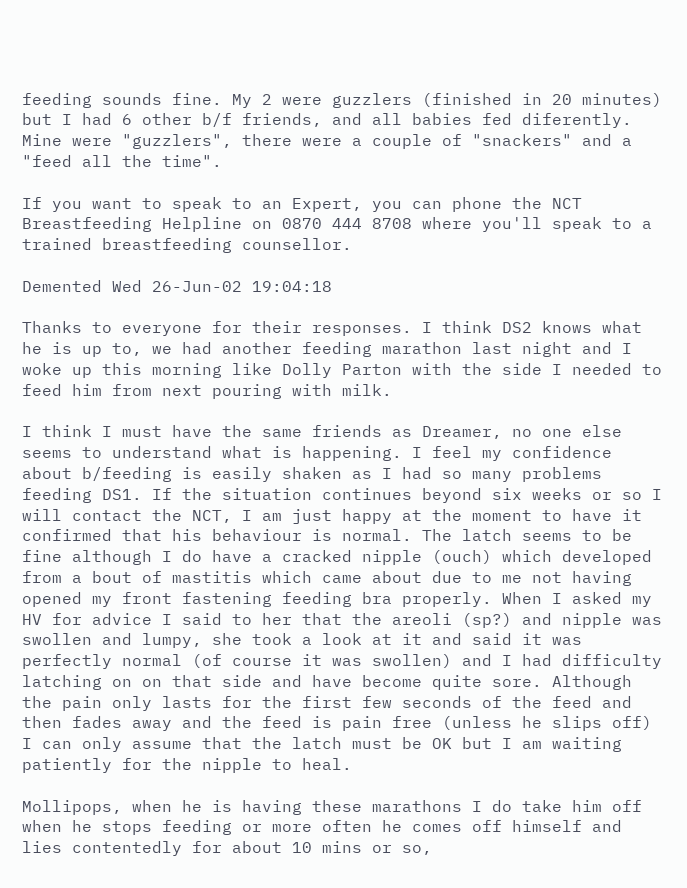feeding sounds fine. My 2 were guzzlers (finished in 20 minutes) but I had 6 other b/f friends, and all babies fed diferently. Mine were "guzzlers", there were a couple of "snackers" and a "feed all the time".

If you want to speak to an Expert, you can phone the NCT Breastfeeding Helpline on 0870 444 8708 where you'll speak to a trained breastfeeding counsellor.

Demented Wed 26-Jun-02 19:04:18

Thanks to everyone for their responses. I think DS2 knows what he is up to, we had another feeding marathon last night and I woke up this morning like Dolly Parton with the side I needed to feed him from next pouring with milk.

I think I must have the same friends as Dreamer, no one else seems to understand what is happening. I feel my confidence about b/feeding is easily shaken as I had so many problems feeding DS1. If the situation continues beyond six weeks or so I will contact the NCT, I am just happy at the moment to have it confirmed that his behaviour is normal. The latch seems to be fine although I do have a cracked nipple (ouch) which developed from a bout of mastitis which came about due to me not having opened my front fastening feeding bra properly. When I asked my HV for advice I said to her that the areoli (sp?) and nipple was swollen and lumpy, she took a look at it and said it was perfectly normal (of course it was swollen) and I had difficulty latching on on that side and have become quite sore. Although the pain only lasts for the first few seconds of the feed and then fades away and the feed is pain free (unless he slips off) I can only assume that the latch must be OK but I am waiting patiently for the nipple to heal.

Mollipops, when he is having these marathons I do take him off when he stops feeding or more often he comes off himself and lies contentedly for about 10 mins or so,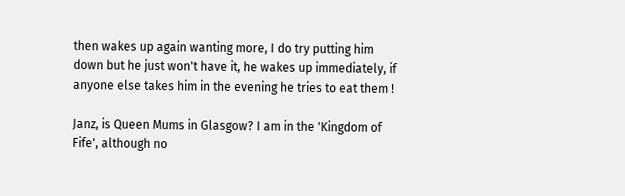then wakes up again wanting more, I do try putting him down but he just won't have it, he wakes up immediately, if anyone else takes him in the evening he tries to eat them !

Janz, is Queen Mums in Glasgow? I am in the 'Kingdom of Fife', although no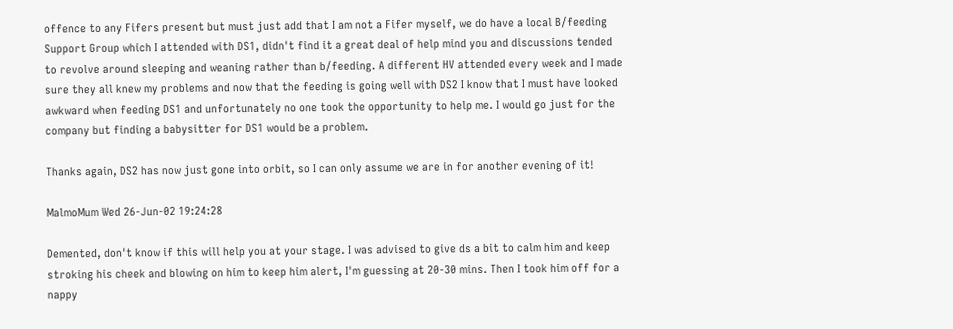offence to any Fifers present but must just add that I am not a Fifer myself, we do have a local B/feeding Support Group which I attended with DS1, didn't find it a great deal of help mind you and discussions tended to revolve around sleeping and weaning rather than b/feeding. A different HV attended every week and I made sure they all knew my problems and now that the feeding is going well with DS2 I know that I must have looked awkward when feeding DS1 and unfortunately no one took the opportunity to help me. I would go just for the company but finding a babysitter for DS1 would be a problem.

Thanks again, DS2 has now just gone into orbit, so I can only assume we are in for another evening of it!

MalmoMum Wed 26-Jun-02 19:24:28

Demented, don't know if this will help you at your stage. I was advised to give ds a bit to calm him and keep stroking his cheek and blowing on him to keep him alert, I'm guessing at 20-30 mins. Then I took him off for a nappy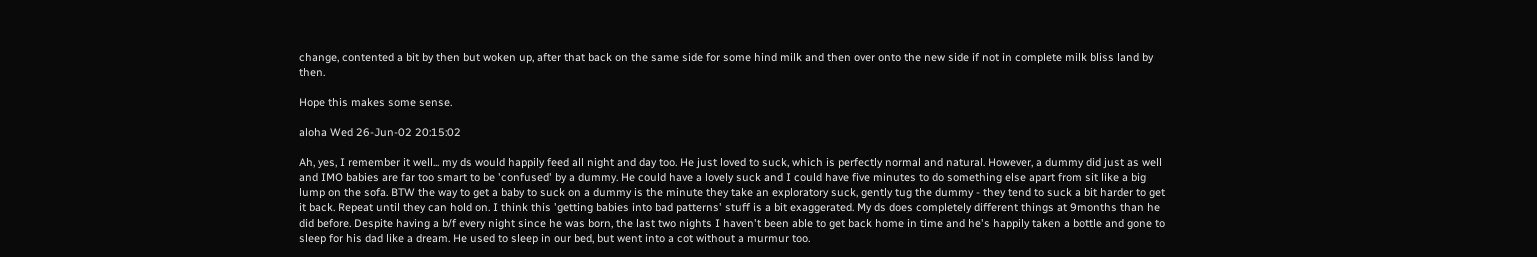change, contented a bit by then but woken up, after that back on the same side for some hind milk and then over onto the new side if not in complete milk bliss land by then.

Hope this makes some sense.

aloha Wed 26-Jun-02 20:15:02

Ah, yes, I remember it well... my ds would happily feed all night and day too. He just loved to suck, which is perfectly normal and natural. However, a dummy did just as well and IMO babies are far too smart to be 'confused' by a dummy. He could have a lovely suck and I could have five minutes to do something else apart from sit like a big lump on the sofa. BTW the way to get a baby to suck on a dummy is the minute they take an exploratory suck, gently tug the dummy - they tend to suck a bit harder to get it back. Repeat until they can hold on. I think this 'getting babies into bad patterns' stuff is a bit exaggerated. My ds does completely different things at 9months than he did before. Despite having a b/f every night since he was born, the last two nights I haven't been able to get back home in time and he's happily taken a bottle and gone to sleep for his dad like a dream. He used to sleep in our bed, but went into a cot without a murmur too.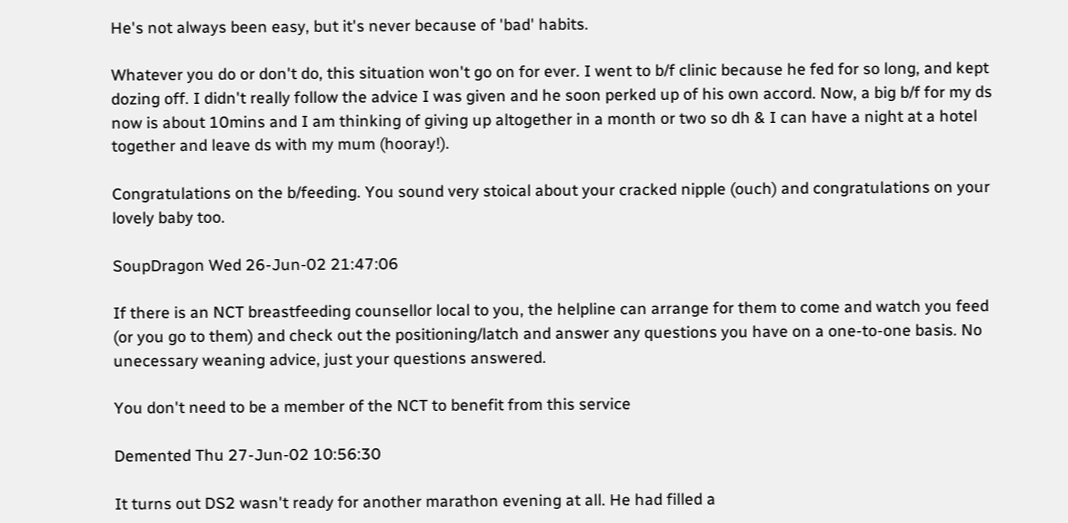He's not always been easy, but it's never because of 'bad' habits.

Whatever you do or don't do, this situation won't go on for ever. I went to b/f clinic because he fed for so long, and kept dozing off. I didn't really follow the advice I was given and he soon perked up of his own accord. Now, a big b/f for my ds now is about 10mins and I am thinking of giving up altogether in a month or two so dh & I can have a night at a hotel together and leave ds with my mum (hooray!).

Congratulations on the b/feeding. You sound very stoical about your cracked nipple (ouch) and congratulations on your lovely baby too.

SoupDragon Wed 26-Jun-02 21:47:06

If there is an NCT breastfeeding counsellor local to you, the helpline can arrange for them to come and watch you feed (or you go to them) and check out the positioning/latch and answer any questions you have on a one-to-one basis. No unecessary weaning advice, just your questions answered.

You don't need to be a member of the NCT to benefit from this service

Demented Thu 27-Jun-02 10:56:30

It turns out DS2 wasn't ready for another marathon evening at all. He had filled a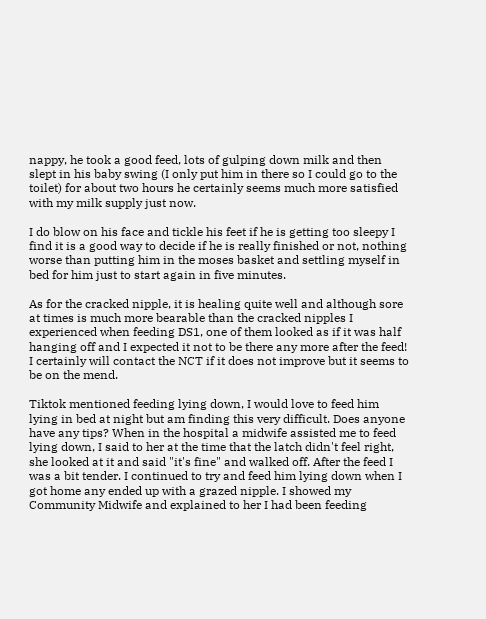nappy, he took a good feed, lots of gulping down milk and then slept in his baby swing (I only put him in there so I could go to the toilet) for about two hours he certainly seems much more satisfied with my milk supply just now.

I do blow on his face and tickle his feet if he is getting too sleepy I find it is a good way to decide if he is really finished or not, nothing worse than putting him in the moses basket and settling myself in bed for him just to start again in five minutes.

As for the cracked nipple, it is healing quite well and although sore at times is much more bearable than the cracked nipples I experienced when feeding DS1, one of them looked as if it was half hanging off and I expected it not to be there any more after the feed! I certainly will contact the NCT if it does not improve but it seems to be on the mend.

Tiktok mentioned feeding lying down, I would love to feed him lying in bed at night but am finding this very difficult. Does anyone have any tips? When in the hospital a midwife assisted me to feed lying down, I said to her at the time that the latch didn't feel right, she looked at it and said "it's fine" and walked off. After the feed I was a bit tender. I continued to try and feed him lying down when I got home any ended up with a grazed nipple. I showed my Community Midwife and explained to her I had been feeding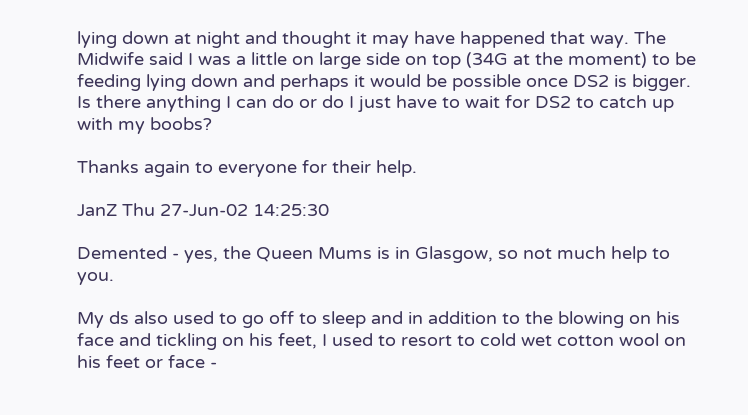lying down at night and thought it may have happened that way. The Midwife said I was a little on large side on top (34G at the moment) to be feeding lying down and perhaps it would be possible once DS2 is bigger. Is there anything I can do or do I just have to wait for DS2 to catch up with my boobs?

Thanks again to everyone for their help.

JanZ Thu 27-Jun-02 14:25:30

Demented - yes, the Queen Mums is in Glasgow, so not much help to you.

My ds also used to go off to sleep and in addition to the blowing on his face and tickling on his feet, I used to resort to cold wet cotton wool on his feet or face -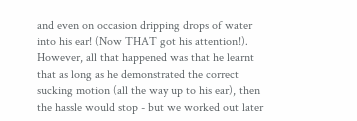and even on occasion dripping drops of water into his ear! (Now THAT got his attention!). However, all that happened was that he learnt that as long as he demonstrated the correct sucking motion (all the way up to his ear), then the hassle would stop - but we worked out later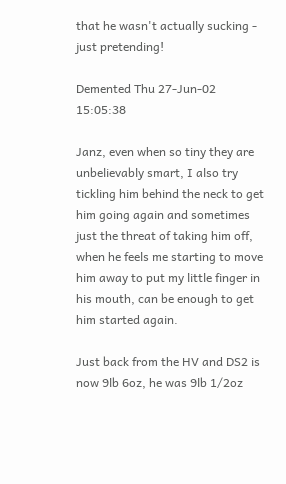that he wasn't actually sucking - just pretending!

Demented Thu 27-Jun-02 15:05:38

Janz, even when so tiny they are unbelievably smart, I also try tickling him behind the neck to get him going again and sometimes just the threat of taking him off, when he feels me starting to move him away to put my little finger in his mouth, can be enough to get him started again.

Just back from the HV and DS2 is now 9lb 6oz, he was 9lb 1/2oz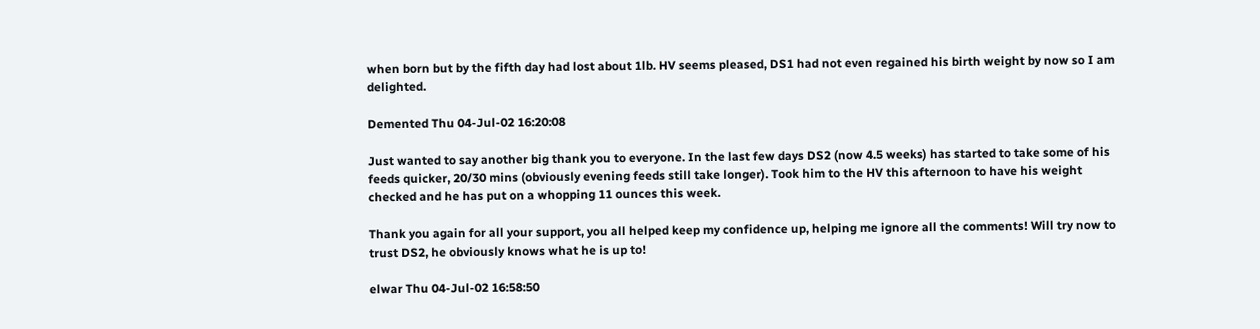when born but by the fifth day had lost about 1lb. HV seems pleased, DS1 had not even regained his birth weight by now so I am delighted.

Demented Thu 04-Jul-02 16:20:08

Just wanted to say another big thank you to everyone. In the last few days DS2 (now 4.5 weeks) has started to take some of his feeds quicker, 20/30 mins (obviously evening feeds still take longer). Took him to the HV this afternoon to have his weight checked and he has put on a whopping 11 ounces this week.

Thank you again for all your support, you all helped keep my confidence up, helping me ignore all the comments! Will try now to trust DS2, he obviously knows what he is up to!

elwar Thu 04-Jul-02 16:58:50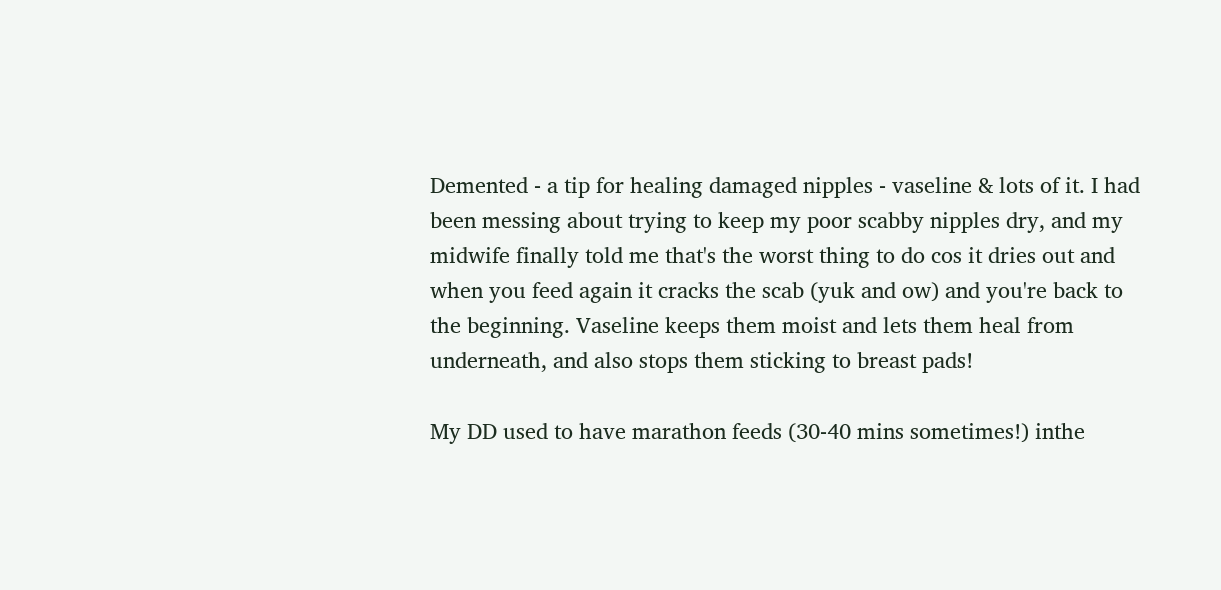Demented - a tip for healing damaged nipples - vaseline & lots of it. I had been messing about trying to keep my poor scabby nipples dry, and my midwife finally told me that's the worst thing to do cos it dries out and when you feed again it cracks the scab (yuk and ow) and you're back to the beginning. Vaseline keeps them moist and lets them heal from underneath, and also stops them sticking to breast pads!

My DD used to have marathon feeds (30-40 mins sometimes!) inthe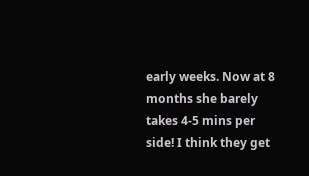early weeks. Now at 8 months she barely takes 4-5 mins per side! I think they get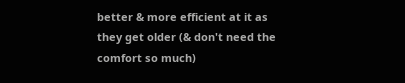better & more efficient at it as they get older (& don't need the comfort so much)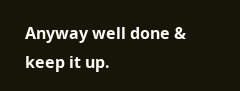Anyway well done & keep it up.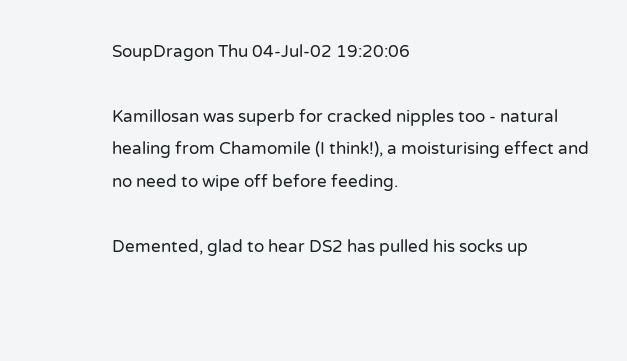SoupDragon Thu 04-Jul-02 19:20:06

Kamillosan was superb for cracked nipples too - natural healing from Chamomile (I think!), a moisturising effect and no need to wipe off before feeding.

Demented, glad to hear DS2 has pulled his socks up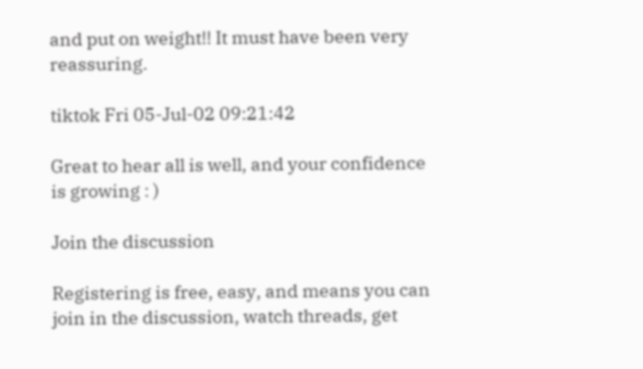and put on weight!! It must have been very reassuring.

tiktok Fri 05-Jul-02 09:21:42

Great to hear all is well, and your confidence is growing : )

Join the discussion

Registering is free, easy, and means you can join in the discussion, watch threads, get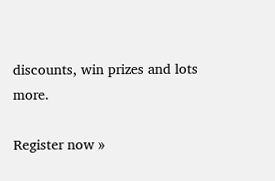discounts, win prizes and lots more.

Register now »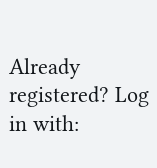Already registered? Log in with: